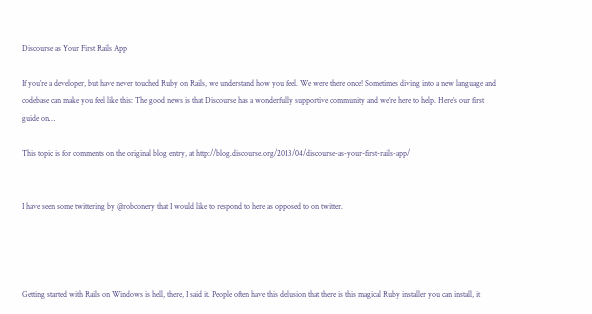Discourse as Your First Rails App

If you’re a developer, but have never touched Ruby on Rails, we understand how you feel. We were there once! Sometimes diving into a new language and codebase can make you feel like this: The good news is that Discourse has a wonderfully supportive community and we’re here to help. Here’s our first guide on…

This topic is for comments on the original blog entry, at http://blog.discourse.org/2013/04/discourse-as-your-first-rails-app/


I have seen some twittering by @robconery that I would like to respond to here as opposed to on twitter.




Getting started with Rails on Windows is hell, there, I said it. People often have this delusion that there is this magical Ruby installer you can install, it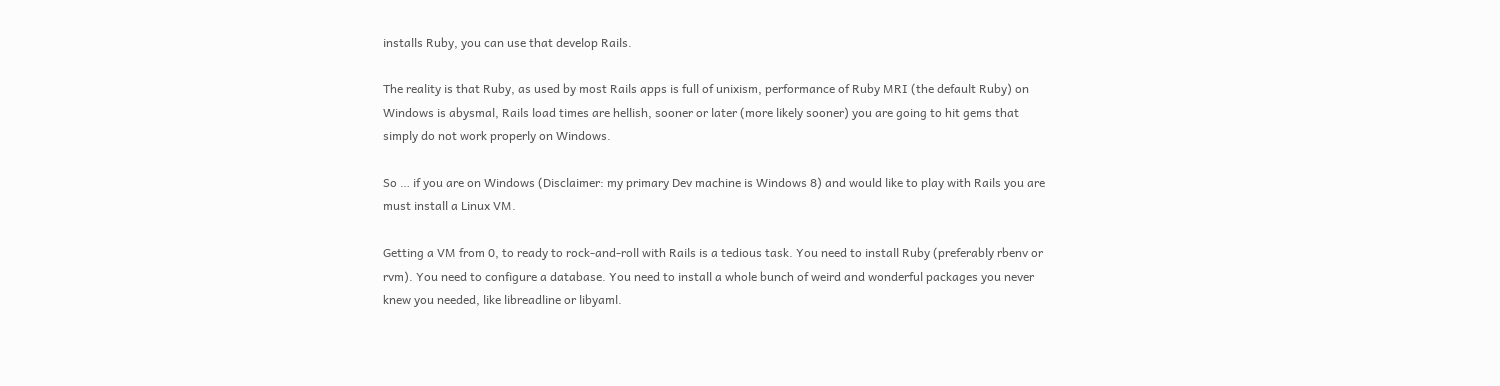installs Ruby, you can use that develop Rails.

The reality is that Ruby, as used by most Rails apps is full of unixism, performance of Ruby MRI (the default Ruby) on Windows is abysmal, Rails load times are hellish, sooner or later (more likely sooner) you are going to hit gems that simply do not work properly on Windows.

So … if you are on Windows (Disclaimer: my primary Dev machine is Windows 8) and would like to play with Rails you are must install a Linux VM.

Getting a VM from 0, to ready to rock-and-roll with Rails is a tedious task. You need to install Ruby (preferably rbenv or rvm). You need to configure a database. You need to install a whole bunch of weird and wonderful packages you never knew you needed, like libreadline or libyaml.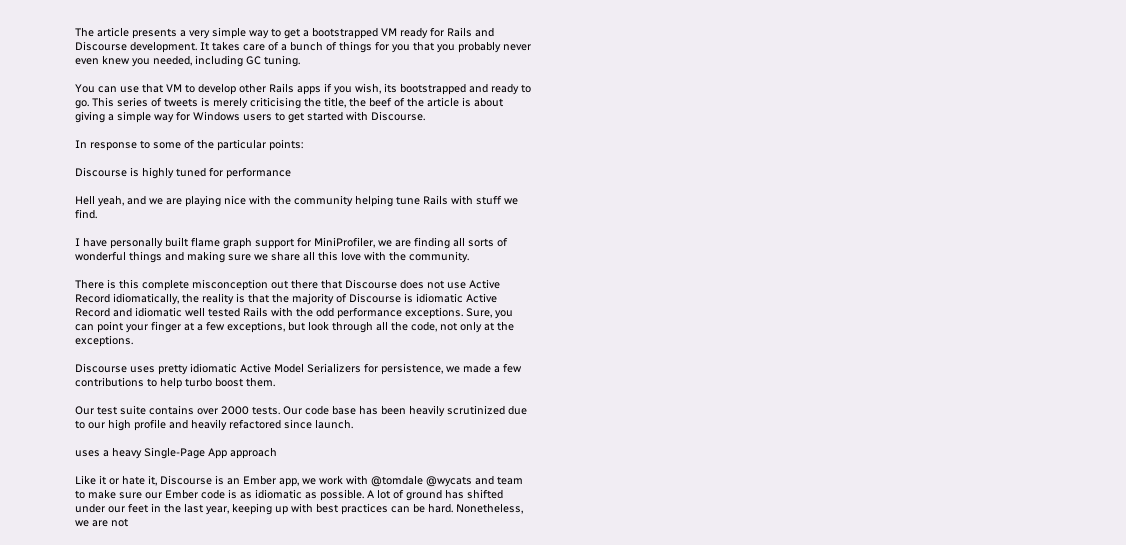The article presents a very simple way to get a bootstrapped VM ready for Rails and Discourse development. It takes care of a bunch of things for you that you probably never even knew you needed, including GC tuning.

You can use that VM to develop other Rails apps if you wish, its bootstrapped and ready to go. This series of tweets is merely criticising the title, the beef of the article is about giving a simple way for Windows users to get started with Discourse.

In response to some of the particular points:

Discourse is highly tuned for performance

Hell yeah, and we are playing nice with the community helping tune Rails with stuff we find.

I have personally built flame graph support for MiniProfiler, we are finding all sorts of wonderful things and making sure we share all this love with the community.

There is this complete misconception out there that Discourse does not use Active Record idiomatically, the reality is that the majority of Discourse is idiomatic Active Record and idiomatic well tested Rails with the odd performance exceptions. Sure, you can point your finger at a few exceptions, but look through all the code, not only at the exceptions.

Discourse uses pretty idiomatic Active Model Serializers for persistence, we made a few contributions to help turbo boost them.

Our test suite contains over 2000 tests. Our code base has been heavily scrutinized due to our high profile and heavily refactored since launch.

uses a heavy Single-Page App approach

Like it or hate it, Discourse is an Ember app, we work with @tomdale @wycats and team to make sure our Ember code is as idiomatic as possible. A lot of ground has shifted under our feet in the last year, keeping up with best practices can be hard. Nonetheless, we are not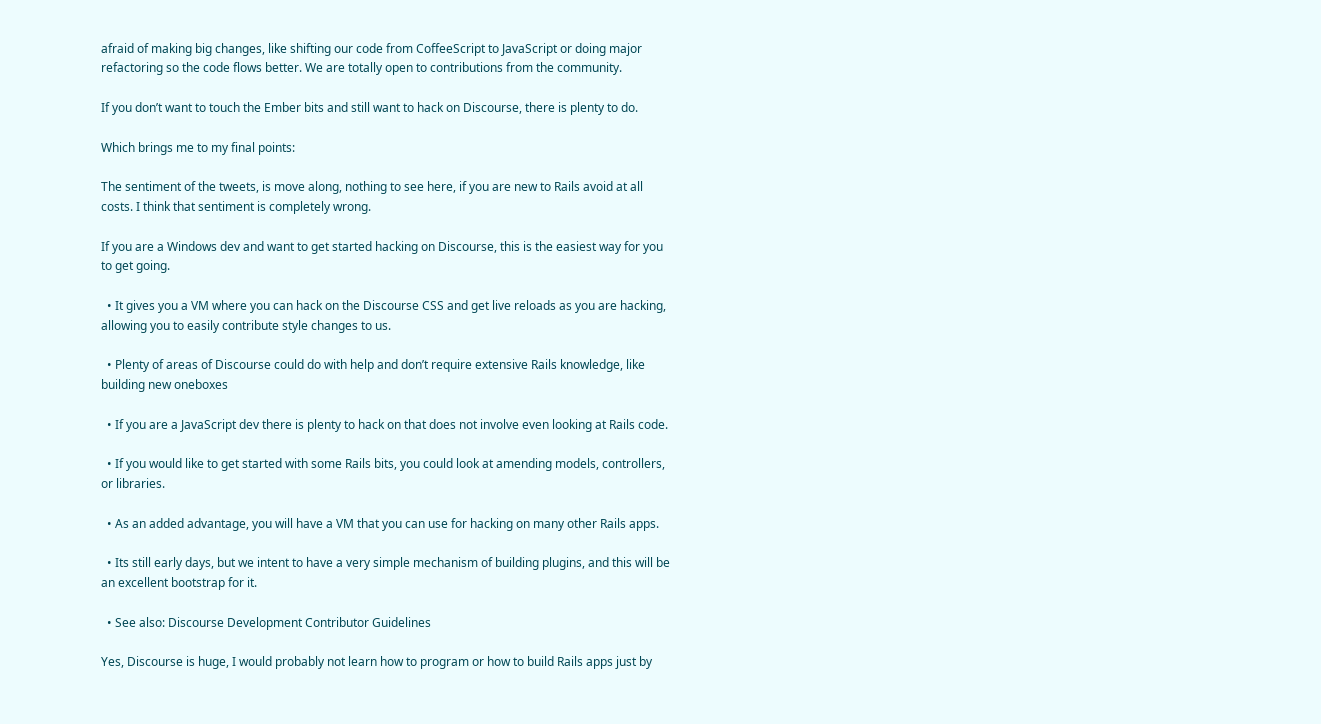afraid of making big changes, like shifting our code from CoffeeScript to JavaScript or doing major refactoring so the code flows better. We are totally open to contributions from the community.

If you don’t want to touch the Ember bits and still want to hack on Discourse, there is plenty to do.

Which brings me to my final points:

The sentiment of the tweets, is move along, nothing to see here, if you are new to Rails avoid at all costs. I think that sentiment is completely wrong.

If you are a Windows dev and want to get started hacking on Discourse, this is the easiest way for you to get going.

  • It gives you a VM where you can hack on the Discourse CSS and get live reloads as you are hacking, allowing you to easily contribute style changes to us.

  • Plenty of areas of Discourse could do with help and don’t require extensive Rails knowledge, like building new oneboxes

  • If you are a JavaScript dev there is plenty to hack on that does not involve even looking at Rails code.

  • If you would like to get started with some Rails bits, you could look at amending models, controllers, or libraries.

  • As an added advantage, you will have a VM that you can use for hacking on many other Rails apps.

  • Its still early days, but we intent to have a very simple mechanism of building plugins, and this will be an excellent bootstrap for it.

  • See also: Discourse Development Contributor Guidelines

Yes, Discourse is huge, I would probably not learn how to program or how to build Rails apps just by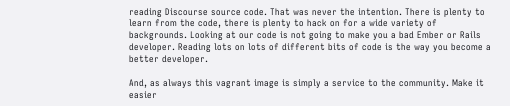reading Discourse source code. That was never the intention. There is plenty to learn from the code, there is plenty to hack on for a wide variety of backgrounds. Looking at our code is not going to make you a bad Ember or Rails developer. Reading lots on lots of different bits of code is the way you become a better developer.

And, as always this vagrant image is simply a service to the community. Make it easier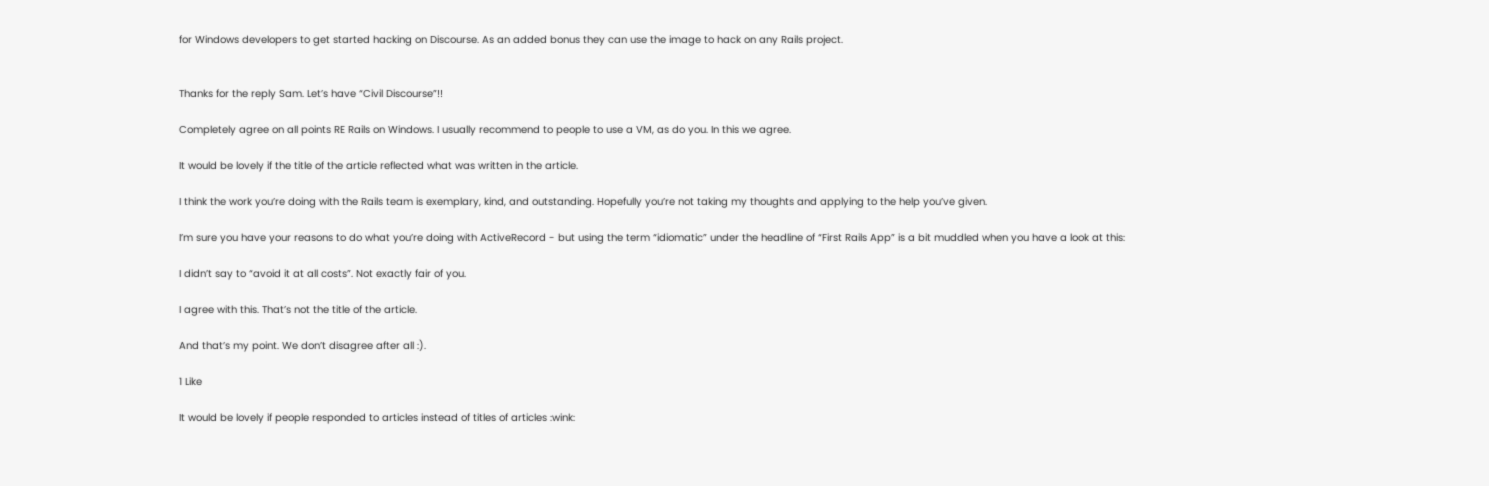for Windows developers to get started hacking on Discourse. As an added bonus they can use the image to hack on any Rails project.


Thanks for the reply Sam. Let’s have “Civil Discourse”!!

Completely agree on all points RE Rails on Windows. I usually recommend to people to use a VM, as do you. In this we agree.

It would be lovely if the title of the article reflected what was written in the article.

I think the work you’re doing with the Rails team is exemplary, kind, and outstanding. Hopefully you’re not taking my thoughts and applying to the help you’ve given.

I’m sure you have your reasons to do what you’re doing with ActiveRecord - but using the term “idiomatic” under the headline of “First Rails App” is a bit muddled when you have a look at this:

I didn’t say to “avoid it at all costs”. Not exactly fair of you.

I agree with this. That’s not the title of the article.

And that’s my point. We don’t disagree after all :).

1 Like

It would be lovely if people responded to articles instead of titles of articles :wink: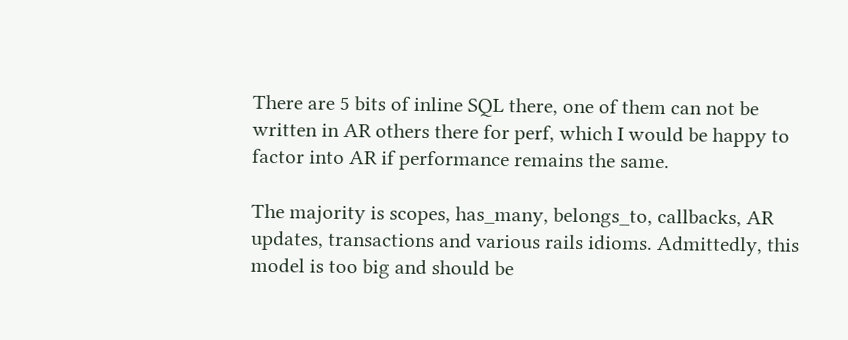There are 5 bits of inline SQL there, one of them can not be written in AR others there for perf, which I would be happy to factor into AR if performance remains the same.

The majority is scopes, has_many, belongs_to, callbacks, AR updates, transactions and various rails idioms. Admittedly, this model is too big and should be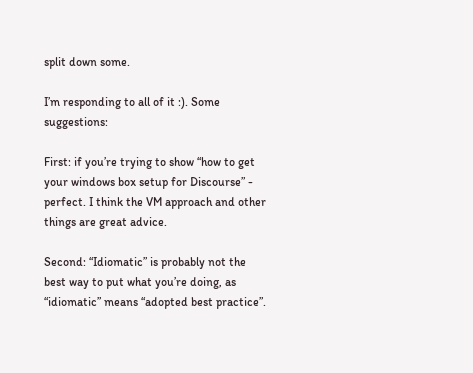split down some.

I’m responding to all of it :). Some suggestions:

First: if you’re trying to show “how to get your windows box setup for Discourse” - perfect. I think the VM approach and other things are great advice.

Second: “Idiomatic” is probably not the best way to put what you’re doing, as “idiomatic” means “adopted best practice”.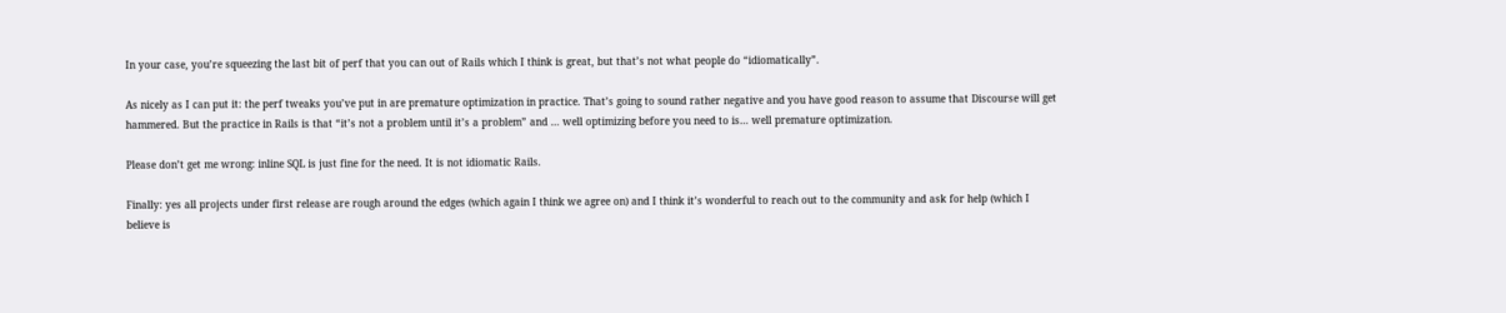In your case, you’re squeezing the last bit of perf that you can out of Rails which I think is great, but that’s not what people do “idiomatically”.

As nicely as I can put it: the perf tweaks you’ve put in are premature optimization in practice. That’s going to sound rather negative and you have good reason to assume that Discourse will get hammered. But the practice in Rails is that “it’s not a problem until it’s a problem” and … well optimizing before you need to is… well premature optimization.

Please don’t get me wrong: inline SQL is just fine for the need. It is not idiomatic Rails.

Finally: yes all projects under first release are rough around the edges (which again I think we agree on) and I think it’s wonderful to reach out to the community and ask for help (which I believe is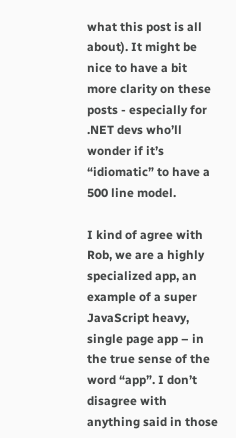what this post is all about). It might be nice to have a bit more clarity on these posts - especially for .NET devs who’ll wonder if it’s “idiomatic” to have a 500 line model.

I kind of agree with Rob, we are a highly specialized app, an example of a super JavaScript heavy, single page app – in the true sense of the word “app”. I don’t disagree with anything said in those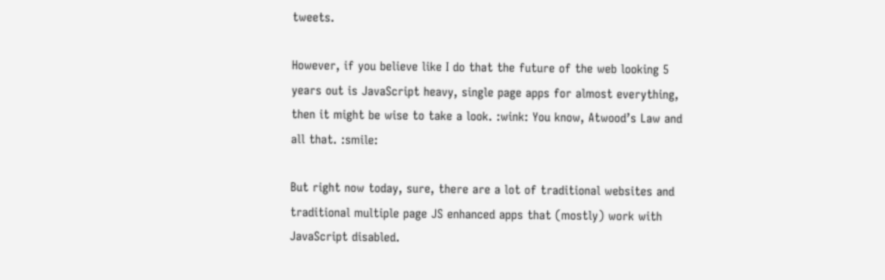tweets.

However, if you believe like I do that the future of the web looking 5 years out is JavaScript heavy, single page apps for almost everything, then it might be wise to take a look. :wink: You know, Atwood’s Law and all that. :smile:

But right now today, sure, there are a lot of traditional websites and traditional multiple page JS enhanced apps that (mostly) work with JavaScript disabled.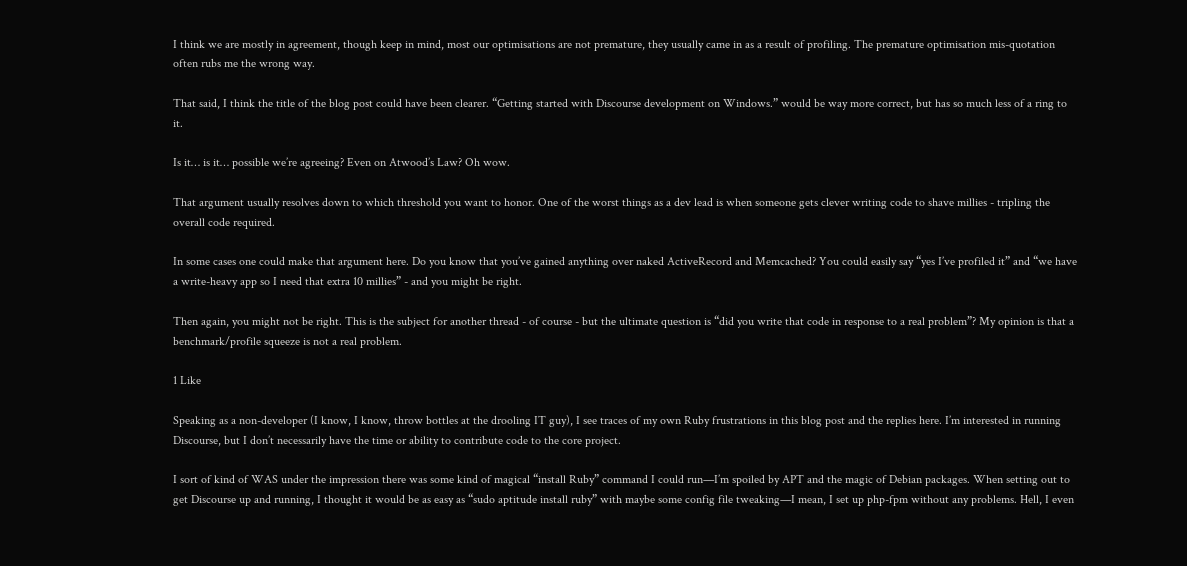I think we are mostly in agreement, though keep in mind, most our optimisations are not premature, they usually came in as a result of profiling. The premature optimisation mis-quotation often rubs me the wrong way.

That said, I think the title of the blog post could have been clearer. “Getting started with Discourse development on Windows.” would be way more correct, but has so much less of a ring to it.

Is it… is it… possible we’re agreeing? Even on Atwood’s Law? Oh wow.

That argument usually resolves down to which threshold you want to honor. One of the worst things as a dev lead is when someone gets clever writing code to shave millies - tripling the overall code required.

In some cases one could make that argument here. Do you know that you’ve gained anything over naked ActiveRecord and Memcached? You could easily say “yes I’ve profiled it” and “we have a write-heavy app so I need that extra 10 millies” - and you might be right.

Then again, you might not be right. This is the subject for another thread - of course - but the ultimate question is “did you write that code in response to a real problem”? My opinion is that a benchmark/profile squeeze is not a real problem.

1 Like

Speaking as a non-developer (I know, I know, throw bottles at the drooling IT guy), I see traces of my own Ruby frustrations in this blog post and the replies here. I’m interested in running Discourse, but I don’t necessarily have the time or ability to contribute code to the core project.

I sort of kind of WAS under the impression there was some kind of magical “install Ruby” command I could run—I’m spoiled by APT and the magic of Debian packages. When setting out to get Discourse up and running, I thought it would be as easy as “sudo aptitude install ruby” with maybe some config file tweaking—I mean, I set up php-fpm without any problems. Hell, I even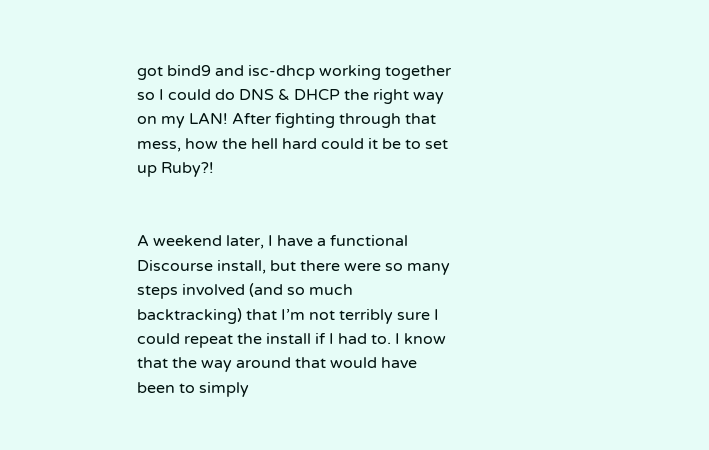got bind9 and isc-dhcp working together so I could do DNS & DHCP the right way on my LAN! After fighting through that mess, how the hell hard could it be to set up Ruby?!


A weekend later, I have a functional Discourse install, but there were so many steps involved (and so much backtracking) that I’m not terribly sure I could repeat the install if I had to. I know that the way around that would have been to simply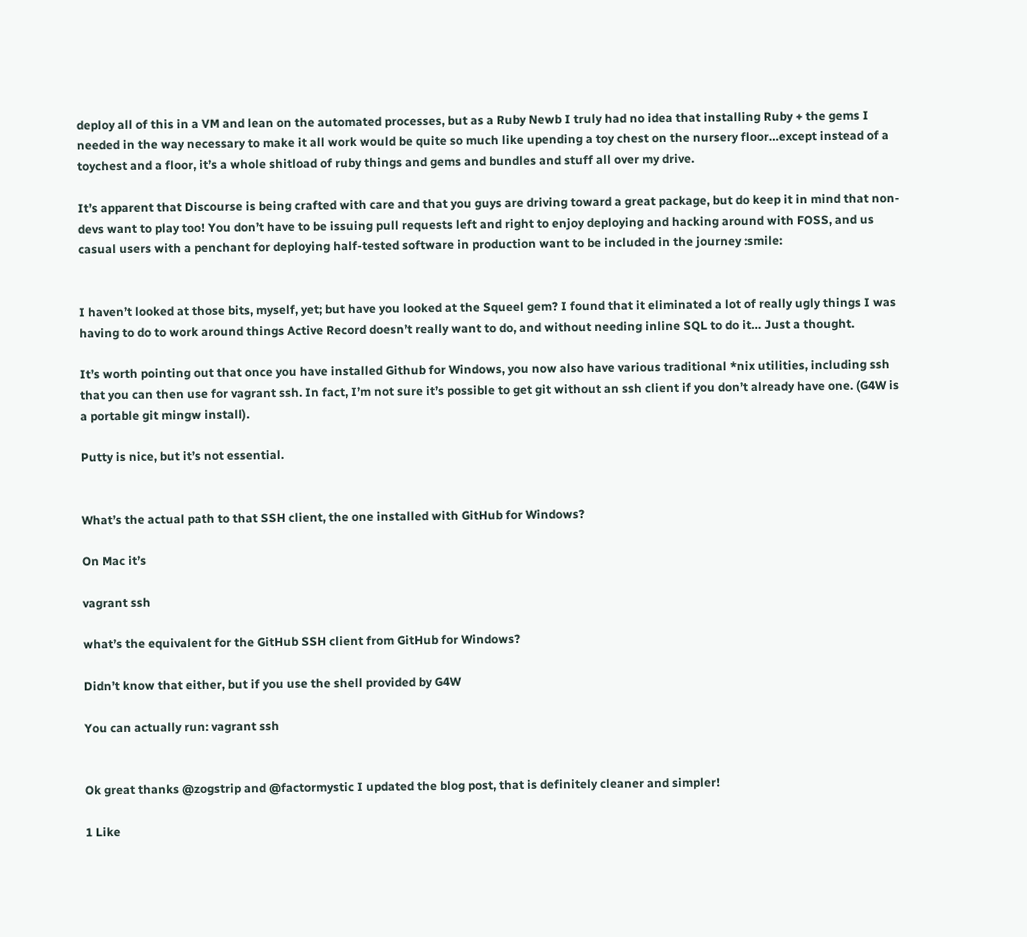deploy all of this in a VM and lean on the automated processes, but as a Ruby Newb I truly had no idea that installing Ruby + the gems I needed in the way necessary to make it all work would be quite so much like upending a toy chest on the nursery floor…except instead of a toychest and a floor, it’s a whole shitload of ruby things and gems and bundles and stuff all over my drive.

It’s apparent that Discourse is being crafted with care and that you guys are driving toward a great package, but do keep it in mind that non-devs want to play too! You don’t have to be issuing pull requests left and right to enjoy deploying and hacking around with FOSS, and us casual users with a penchant for deploying half-tested software in production want to be included in the journey :smile:


I haven’t looked at those bits, myself, yet; but have you looked at the Squeel gem? I found that it eliminated a lot of really ugly things I was having to do to work around things Active Record doesn’t really want to do, and without needing inline SQL to do it… Just a thought.

It’s worth pointing out that once you have installed Github for Windows, you now also have various traditional *nix utilities, including ssh that you can then use for vagrant ssh. In fact, I’m not sure it’s possible to get git without an ssh client if you don’t already have one. (G4W is a portable git mingw install).

Putty is nice, but it’s not essential.


What’s the actual path to that SSH client, the one installed with GitHub for Windows?

On Mac it’s

vagrant ssh

what’s the equivalent for the GitHub SSH client from GitHub for Windows?

Didn’t know that either, but if you use the shell provided by G4W

You can actually run: vagrant ssh


Ok great thanks @zogstrip and @factormystic I updated the blog post, that is definitely cleaner and simpler!

1 Like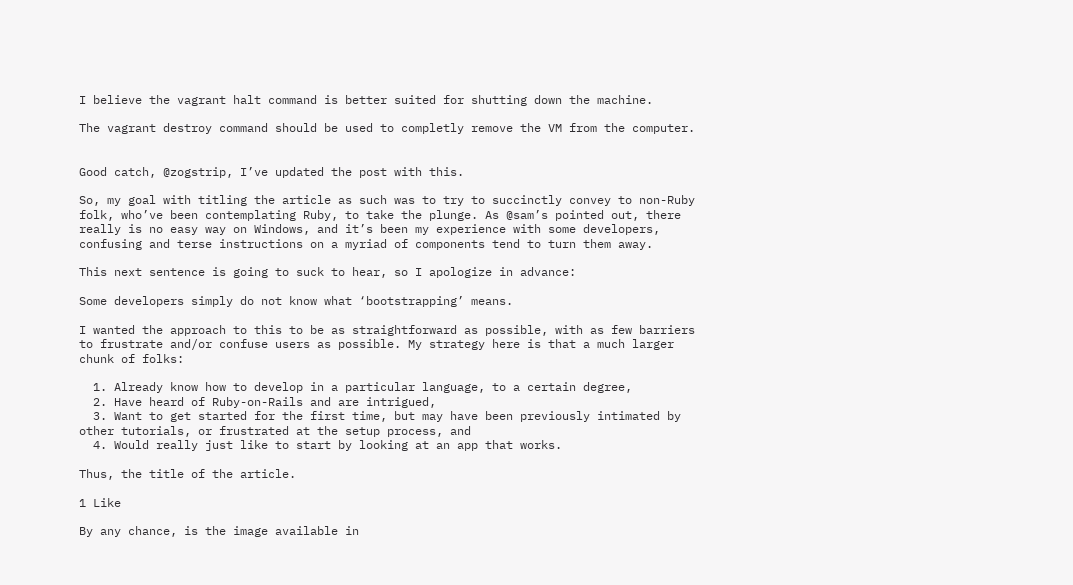I believe the vagrant halt command is better suited for shutting down the machine.

The vagrant destroy command should be used to completly remove the VM from the computer.


Good catch, @zogstrip, I’ve updated the post with this.

So, my goal with titling the article as such was to try to succinctly convey to non-Ruby folk, who’ve been contemplating Ruby, to take the plunge. As @sam’s pointed out, there really is no easy way on Windows, and it’s been my experience with some developers, confusing and terse instructions on a myriad of components tend to turn them away.

This next sentence is going to suck to hear, so I apologize in advance:

Some developers simply do not know what ‘bootstrapping’ means.

I wanted the approach to this to be as straightforward as possible, with as few barriers to frustrate and/or confuse users as possible. My strategy here is that a much larger chunk of folks:

  1. Already know how to develop in a particular language, to a certain degree,
  2. Have heard of Ruby-on-Rails and are intrigued,
  3. Want to get started for the first time, but may have been previously intimated by other tutorials, or frustrated at the setup process, and
  4. Would really just like to start by looking at an app that works.

Thus, the title of the article.

1 Like

By any chance, is the image available in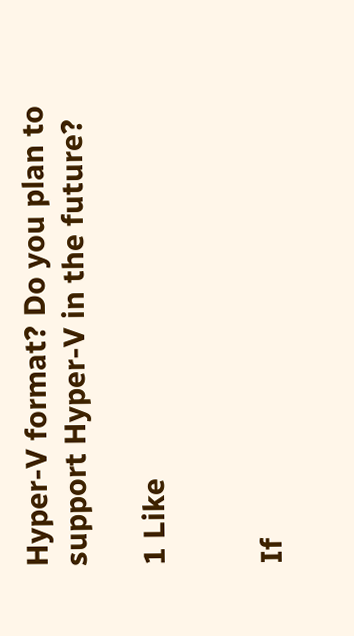Hyper-V format? Do you plan to support Hyper-V in the future?

1 Like


If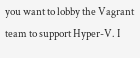you want to lobby the Vagrant team to support Hyper-V. I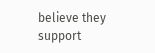believe they support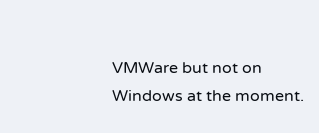VMWare but not on Windows at the moment.